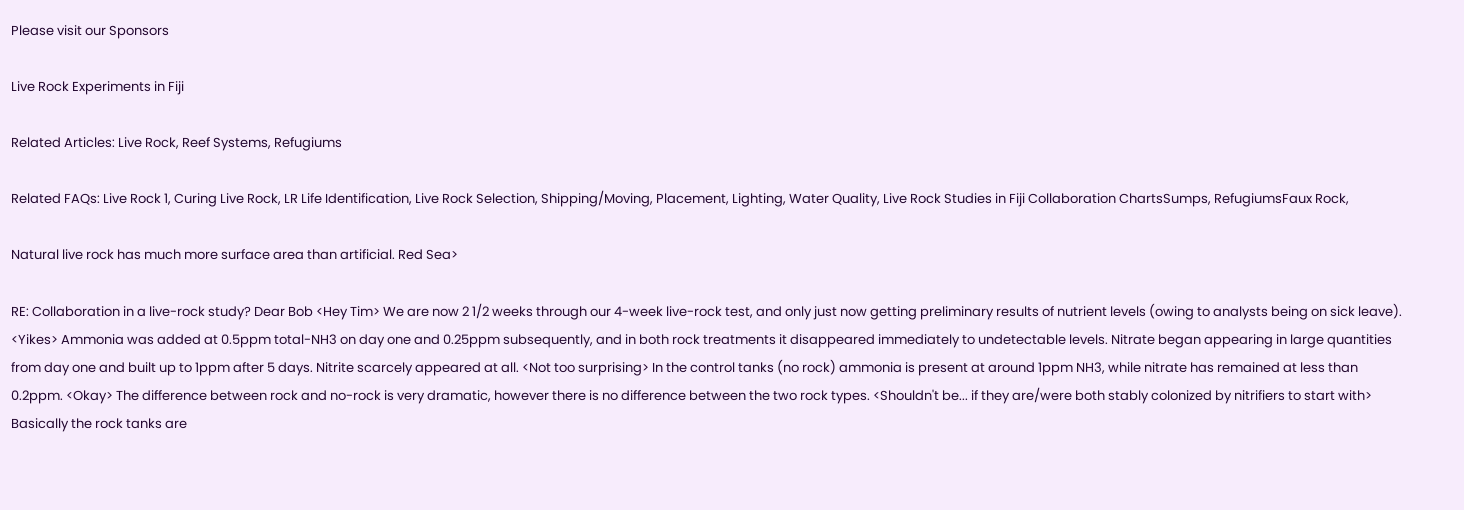Please visit our Sponsors

Live Rock Experiments in Fiji

Related Articles: Live Rock, Reef Systems, Refugiums

Related FAQs: Live Rock 1, Curing Live Rock, LR Life Identification, Live Rock Selection, Shipping/Moving, Placement, Lighting, Water Quality, Live Rock Studies in Fiji Collaboration ChartsSumps, RefugiumsFaux Rock,

Natural live rock has much more surface area than artificial. Red Sea>

RE: Collaboration in a live-rock study? Dear Bob <Hey Tim> We are now 2 1/2 weeks through our 4-week live-rock test, and only just now getting preliminary results of nutrient levels (owing to analysts being on sick leave). <Yikes> Ammonia was added at 0.5ppm total-NH3 on day one and 0.25ppm subsequently, and in both rock treatments it disappeared immediately to undetectable levels. Nitrate began appearing in large quantities from day one and built up to 1ppm after 5 days. Nitrite scarcely appeared at all. <Not too surprising> In the control tanks (no rock) ammonia is present at around 1ppm NH3, while nitrate has remained at less than 0.2ppm. <Okay> The difference between rock and no-rock is very dramatic, however there is no difference between the two rock types. <Shouldn't be... if they are/were both stably colonized by nitrifiers to start with> Basically the rock tanks are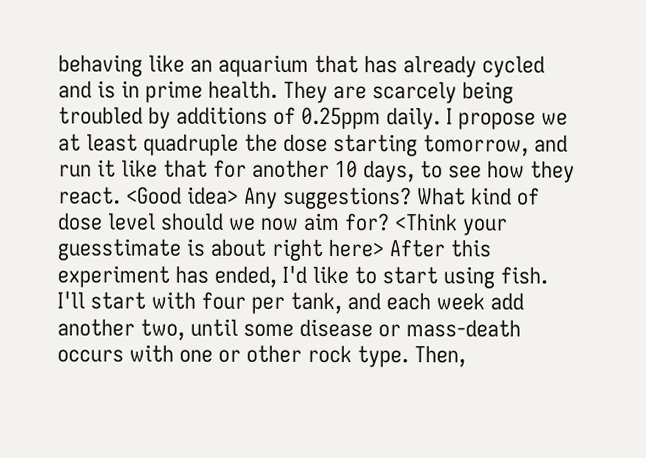behaving like an aquarium that has already cycled and is in prime health. They are scarcely being troubled by additions of 0.25ppm daily. I propose we at least quadruple the dose starting tomorrow, and run it like that for another 10 days, to see how they react. <Good idea> Any suggestions? What kind of dose level should we now aim for? <Think your guesstimate is about right here> After this experiment has ended, I'd like to start using fish. I'll start with four per tank, and each week add another two, until some disease or mass-death occurs with one or other rock type. Then,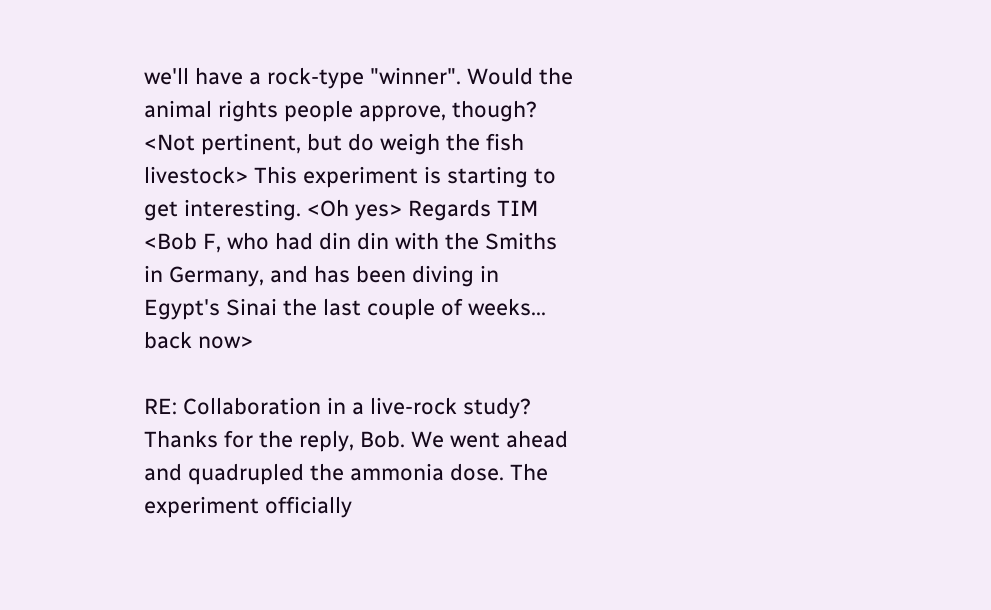we'll have a rock-type "winner". Would the animal rights people approve, though? <Not pertinent, but do weigh the fish livestock> This experiment is starting to get interesting. <Oh yes> Regards TIM <Bob F, who had din din with the Smiths in Germany, and has been diving in Egypt's Sinai the last couple of weeks... back now>

RE: Collaboration in a live-rock study? Thanks for the reply, Bob. We went ahead and quadrupled the ammonia dose. The experiment officially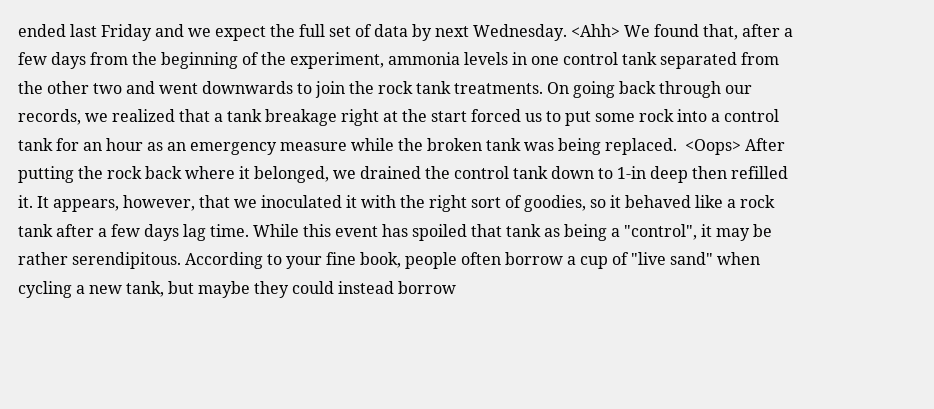ended last Friday and we expect the full set of data by next Wednesday. <Ahh> We found that, after a few days from the beginning of the experiment, ammonia levels in one control tank separated from the other two and went downwards to join the rock tank treatments. On going back through our records, we realized that a tank breakage right at the start forced us to put some rock into a control tank for an hour as an emergency measure while the broken tank was being replaced.  <Oops> After putting the rock back where it belonged, we drained the control tank down to 1-in deep then refilled it. It appears, however, that we inoculated it with the right sort of goodies, so it behaved like a rock tank after a few days lag time. While this event has spoiled that tank as being a "control", it may be rather serendipitous. According to your fine book, people often borrow a cup of "live sand" when cycling a new tank, but maybe they could instead borrow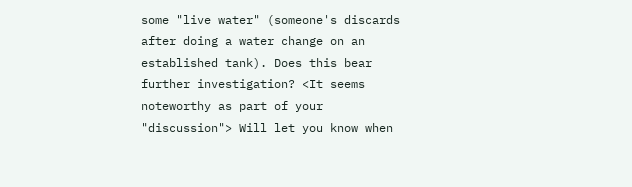some "live water" (someone's discards after doing a water change on an established tank). Does this bear further investigation? <It seems noteworthy as part of your "discussion"> Will let you know when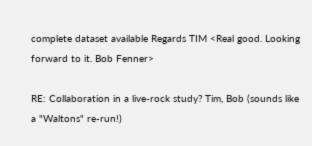complete dataset available Regards TIM <Real good. Looking forward to it. Bob Fenner>

RE: Collaboration in a live-rock study? Tim, Bob (sounds like a "Waltons" re-run!)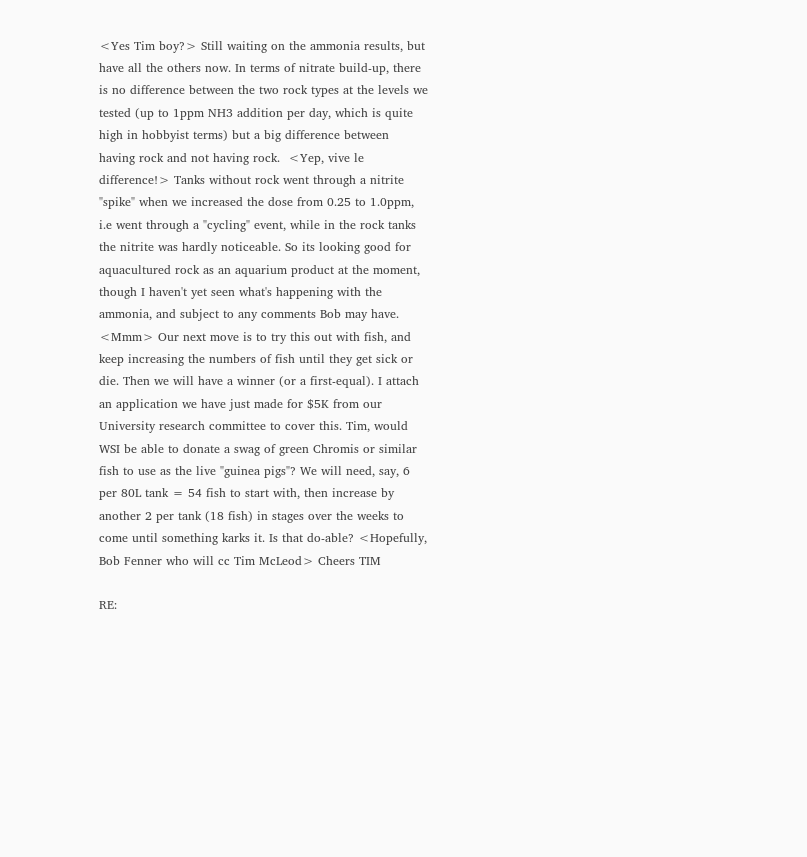<Yes Tim boy?> Still waiting on the ammonia results, but have all the others now. In terms of nitrate build-up, there is no difference between the two rock types at the levels we tested (up to 1ppm NH3 addition per day, which is quite high in hobbyist terms) but a big difference between having rock and not having rock.  <Yep, vive le difference!> Tanks without rock went through a nitrite "spike" when we increased the dose from 0.25 to 1.0ppm, i.e went through a "cycling" event, while in the rock tanks the nitrite was hardly noticeable. So its looking good for aquacultured rock as an aquarium product at the moment, though I haven't yet seen what's happening with the ammonia, and subject to any comments Bob may have. <Mmm> Our next move is to try this out with fish, and keep increasing the numbers of fish until they get sick or die. Then we will have a winner (or a first-equal). I attach an application we have just made for $5K from our University research committee to cover this. Tim, would WSI be able to donate a swag of green Chromis or similar fish to use as the live "guinea pigs"? We will need, say, 6 per 80L tank = 54 fish to start with, then increase by another 2 per tank (18 fish) in stages over the weeks to come until something karks it. Is that do-able? <Hopefully, Bob Fenner who will cc Tim McLeod> Cheers TIM

RE: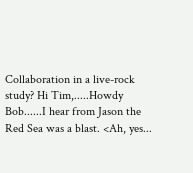Collaboration in a live-rock study? Hi Tim,.....Howdy Bob......I hear from Jason the Red Sea was a blast. <Ah, yes...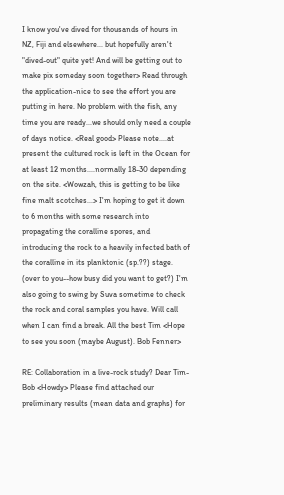I know you've dived for thousands of hours in NZ, Fiji and elsewhere... but hopefully aren't "dived-out" quite yet! And will be getting out to make pix someday soon together> Read through the application-nice to see the effort you are putting in here. No problem with the fish, any time you are ready...we should only need a couple of days notice. <Real good> Please note....at present the cultured rock is left in the Ocean for at least 12 months....normally 18-30 depending on the site. <Wowzah, this is getting to be like fine malt scotches...> I'm hoping to get it down to 6 months with some research into propagating the coralline spores, and introducing the rock to a heavily infected bath of the coralline in its planktonic (sp.??) stage. (over to you--how busy did you want to get?) I'm also going to swing by Suva sometime to check the rock and coral samples you have. Will call when I can find a break. All the best Tim <Hope to see you soon (maybe August). Bob Fenner>

RE: Collaboration in a live-rock study? Dear Tim-Bob <Howdy> Please find attached our preliminary results (mean data and graphs) for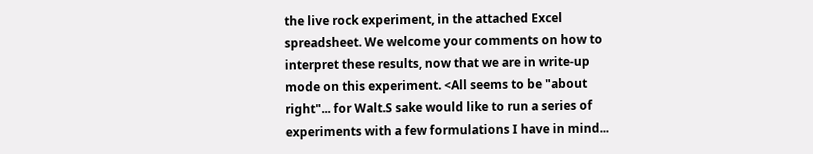the live rock experiment, in the attached Excel spreadsheet. We welcome your comments on how to interpret these results, now that we are in write-up mode on this experiment. <All seems to be "about right"... for Walt.S sake would like to run a series of experiments with a few formulations I have in mind...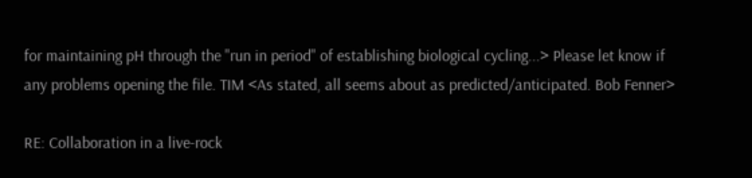for maintaining pH through the "run in period" of establishing biological cycling...> Please let know if any problems opening the file. TIM <As stated, all seems about as predicted/anticipated. Bob Fenner>

RE: Collaboration in a live-rock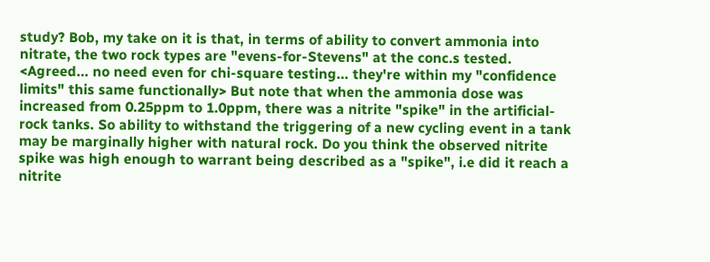study? Bob, my take on it is that, in terms of ability to convert ammonia into nitrate, the two rock types are "evens-for-Stevens" at the conc.s tested. <Agreed... no need even for chi-square testing... they're within my "confidence limits" this same functionally> But note that when the ammonia dose was increased from 0.25ppm to 1.0ppm, there was a nitrite "spike" in the artificial-rock tanks. So ability to withstand the triggering of a new cycling event in a tank may be marginally higher with natural rock. Do you think the observed nitrite spike was high enough to warrant being described as a "spike", i.e did it reach a nitrite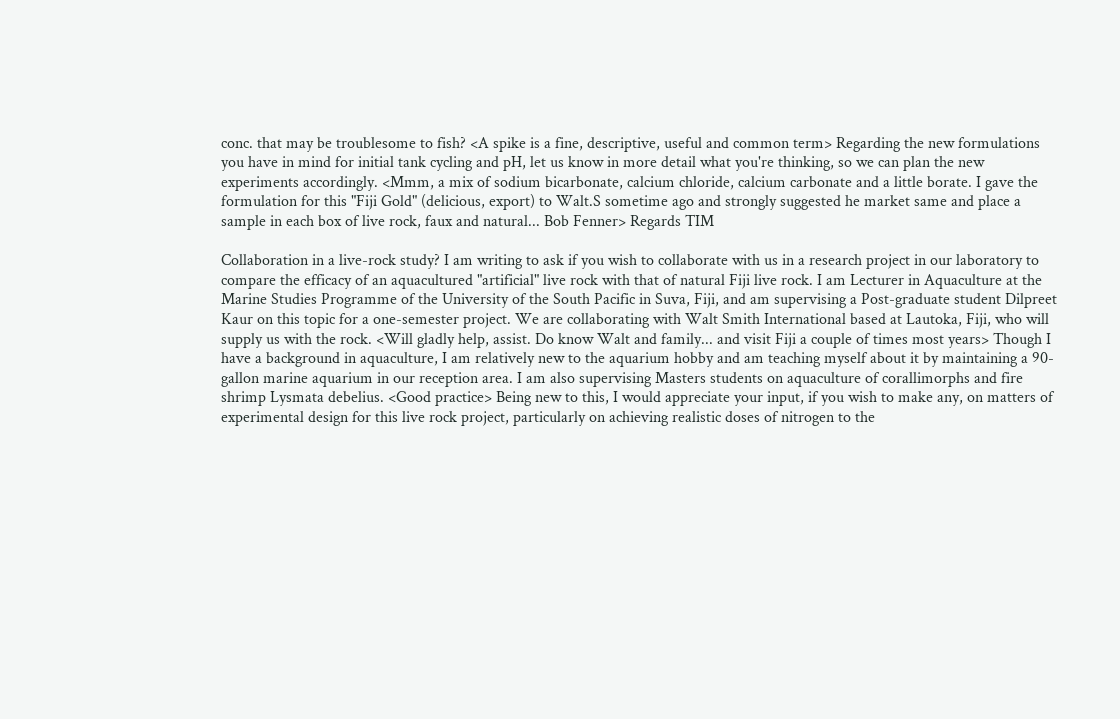conc. that may be troublesome to fish? <A spike is a fine, descriptive, useful and common term> Regarding the new formulations you have in mind for initial tank cycling and pH, let us know in more detail what you're thinking, so we can plan the new experiments accordingly. <Mmm, a mix of sodium bicarbonate, calcium chloride, calcium carbonate and a little borate. I gave the formulation for this "Fiji Gold" (delicious, export) to Walt.S sometime ago and strongly suggested he market same and place a sample in each box of live rock, faux and natural... Bob Fenner> Regards TIM

Collaboration in a live-rock study? I am writing to ask if you wish to collaborate with us in a research project in our laboratory to compare the efficacy of an aquacultured "artificial" live rock with that of natural Fiji live rock. I am Lecturer in Aquaculture at the Marine Studies Programme of the University of the South Pacific in Suva, Fiji, and am supervising a Post-graduate student Dilpreet Kaur on this topic for a one-semester project. We are collaborating with Walt Smith International based at Lautoka, Fiji, who will supply us with the rock. <Will gladly help, assist. Do know Walt and family... and visit Fiji a couple of times most years> Though I have a background in aquaculture, I am relatively new to the aquarium hobby and am teaching myself about it by maintaining a 90- gallon marine aquarium in our reception area. I am also supervising Masters students on aquaculture of corallimorphs and fire shrimp Lysmata debelius. <Good practice> Being new to this, I would appreciate your input, if you wish to make any, on matters of experimental design for this live rock project, particularly on achieving realistic doses of nitrogen to the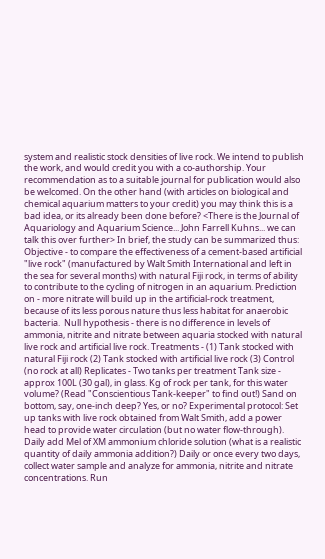system and realistic stock densities of live rock. We intend to publish the work, and would credit you with a co-authorship. Your recommendation as to a suitable journal for publication would also be welcomed. On the other hand (with articles on biological and chemical aquarium matters to your credit) you may think this is a bad idea, or its already been done before? <There is the Journal of Aquariology and Aquarium Science... John Farrell Kuhns... we can talk this over further> In brief, the study can be summarized thus: Objective - to compare the effectiveness of a cement-based artificial "live rock" (manufactured by Walt Smith International and left in the sea for several months) with natural Fiji rock, in terms of ability to contribute to the cycling of nitrogen in an aquarium. Prediction on - more nitrate will build up in the artificial-rock treatment, because of its less porous nature thus less habitat for anaerobic bacteria.  Null hypothesis - there is no difference in levels of ammonia, nitrite and nitrate between aquaria stocked with natural live rock and artificial live rock. Treatments - (1) Tank stocked with natural Fiji rock (2) Tank stocked with artificial live rock (3) Control (no rock at all) Replicates - Two tanks per treatment Tank size - approx 100L (30 gal), in glass. Kg of rock per tank, for this water volume? (Read "Conscientious Tank-keeper" to find out!) Sand on bottom, say, one-inch deep? Yes, or no? Experimental protocol: Set up tanks with live rock obtained from Walt Smith, add a power head to provide water circulation (but no water flow-through). Daily add Mel of XM ammonium chloride solution (what is a realistic quantity of daily ammonia addition?) Daily or once every two days, collect water sample and analyze for ammonia, nitrite and nitrate concentrations. Run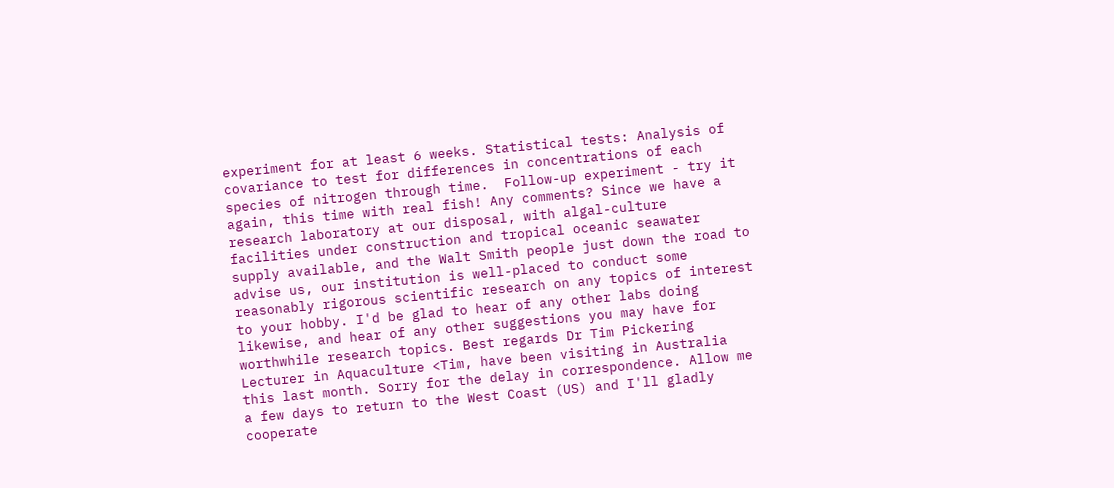experiment for at least 6 weeks. Statistical tests: Analysis of covariance to test for differences in concentrations of each species of nitrogen through time.  Follow-up experiment - try it again, this time with real fish! Any comments? Since we have a research laboratory at our disposal, with algal-culture facilities under construction and tropical oceanic seawater supply available, and the Walt Smith people just down the road to advise us, our institution is well-placed to conduct some reasonably rigorous scientific research on any topics of interest to your hobby. I'd be glad to hear of any other labs doing likewise, and hear of any other suggestions you may have for worthwhile research topics. Best regards Dr Tim Pickering Lecturer in Aquaculture <Tim, have been visiting in Australia this last month. Sorry for the delay in correspondence. Allow me a few days to return to the West Coast (US) and I'll gladly cooperate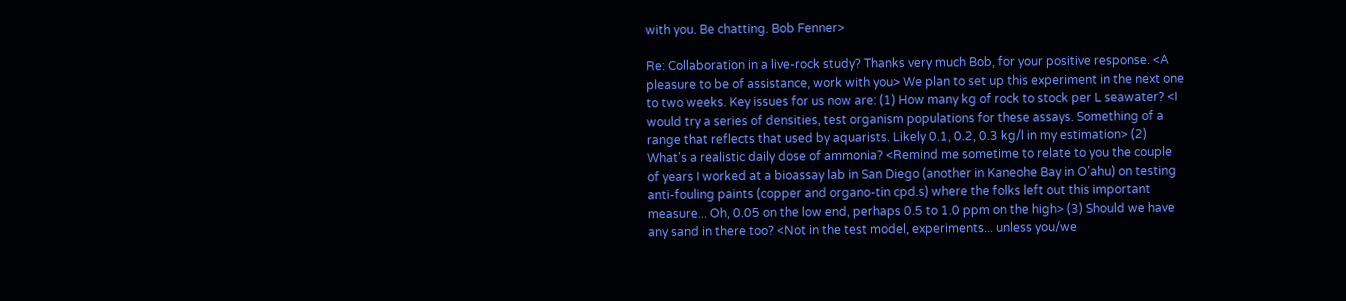with you. Be chatting. Bob Fenner>

Re: Collaboration in a live-rock study? Thanks very much Bob, for your positive response. <A pleasure to be of assistance, work with you> We plan to set up this experiment in the next one to two weeks. Key issues for us now are: (1) How many kg of rock to stock per L seawater? <I would try a series of densities, test organism populations for these assays. Something of a range that reflects that used by aquarists. Likely 0.1, 0.2, 0.3 kg/l in my estimation> (2) What's a realistic daily dose of ammonia? <Remind me sometime to relate to you the couple of years I worked at a bioassay lab in San Diego (another in Kaneohe Bay in O'ahu) on testing anti-fouling paints (copper and organo-tin cpd.s) where the folks left out this important measure... Oh, 0.05 on the low end, perhaps 0.5 to 1.0 ppm on the high> (3) Should we have any sand in there too? <Not in the test model, experiments... unless you/we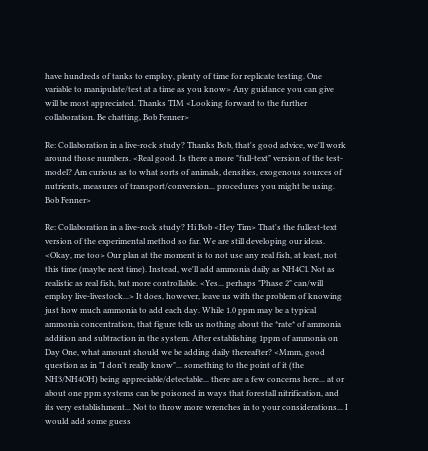have hundreds of tanks to employ, plenty of time for replicate testing. One variable to manipulate/test at a time as you know> Any guidance you can give will be most appreciated. Thanks TIM <Looking forward to the further collaboration. Be chatting, Bob Fenner>

Re: Collaboration in a live-rock study? Thanks Bob, that's good advice, we'll work around those numbers. <Real good. Is there a more "full-text" version of the test-model? Am curious as to what sorts of animals, densities, exogenous sources of nutrients, measures of transport/conversion... procedures you might be using. Bob Fenner>

Re: Collaboration in a live-rock study? Hi Bob <Hey Tim> That's the fullest-text version of the experimental method so far. We are still developing our ideas. <Okay, me too> Our plan at the moment is to not use any real fish, at least, not this time (maybe next time). Instead, we'll add ammonia daily as NH4Cl. Not as realistic as real fish, but more controllable. <Yes... perhaps "Phase 2" can/will employ live-livestock...> It does, however, leave us with the problem of knowing just how much ammonia to add each day. While 1.0 ppm may be a typical ammonia concentration, that figure tells us nothing about the *rate* of ammonia addition and subtraction in the system. After establishing 1ppm of ammonia on Day One, what amount should we be adding daily thereafter? <Mmm, good question as in "I don't really know"... something to the point of it (the NH3/NH4OH) being appreciable/detectable... there are a few concerns here... at or about one ppm systems can be poisoned in ways that forestall nitrification, and its very establishment... Not to throw more wrenches in to your considerations... I would add some guess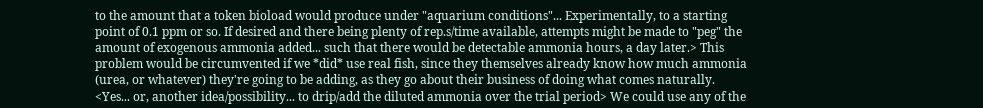to the amount that a token bioload would produce under "aquarium conditions"... Experimentally, to a starting point of 0.1 ppm or so. If desired and there being plenty of rep.s/time available, attempts might be made to "peg" the amount of exogenous ammonia added... such that there would be detectable ammonia hours, a day later.> This problem would be circumvented if we *did* use real fish, since they themselves already know how much ammonia (urea, or whatever) they're going to be adding, as they go about their business of doing what comes naturally. <Yes... or, another idea/possibility... to drip/add the diluted ammonia over the trial period> We could use any of the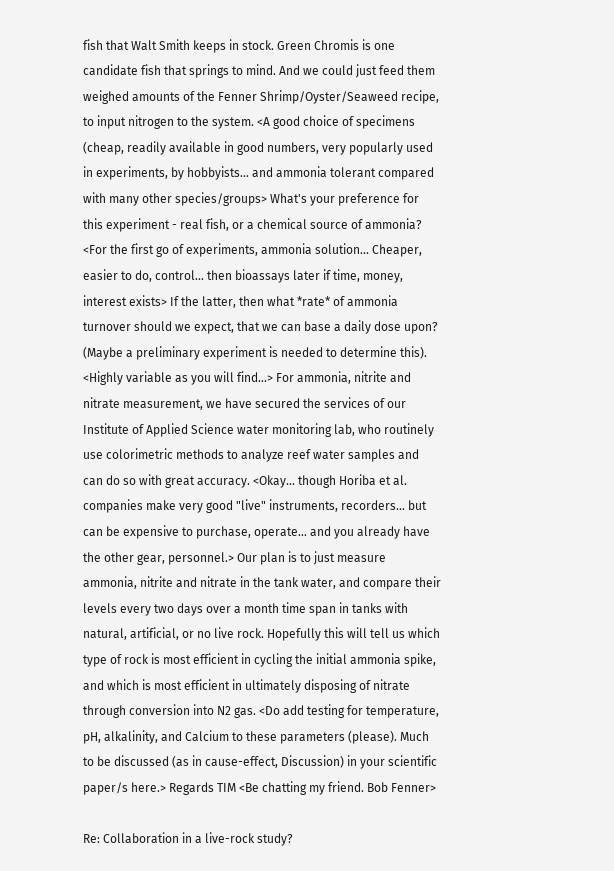fish that Walt Smith keeps in stock. Green Chromis is one candidate fish that springs to mind. And we could just feed them weighed amounts of the Fenner Shrimp/Oyster/Seaweed recipe, to input nitrogen to the system. <A good choice of specimens (cheap, readily available in good numbers, very popularly used in experiments, by hobbyists... and ammonia tolerant compared with many other species/groups> What's your preference for this experiment - real fish, or a chemical source of ammonia? <For the first go of experiments, ammonia solution... Cheaper, easier to do, control... then bioassays later if time, money, interest exists> If the latter, then what *rate* of ammonia turnover should we expect, that we can base a daily dose upon? (Maybe a preliminary experiment is needed to determine this). <Highly variable as you will find...> For ammonia, nitrite and nitrate measurement, we have secured the services of our Institute of Applied Science water monitoring lab, who routinely use colorimetric methods to analyze reef water samples and can do so with great accuracy. <Okay... though Horiba et al. companies make very good "live" instruments, recorders... but can be expensive to purchase, operate... and you already have the other gear, personnel.> Our plan is to just measure ammonia, nitrite and nitrate in the tank water, and compare their levels every two days over a month time span in tanks with natural, artificial, or no live rock. Hopefully this will tell us which type of rock is most efficient in cycling the initial ammonia spike, and which is most efficient in ultimately disposing of nitrate through conversion into N2 gas. <Do add testing for temperature, pH, alkalinity, and Calcium to these parameters (please). Much to be discussed (as in cause-effect, Discussion) in your scientific paper/s here.> Regards TIM <Be chatting my friend. Bob Fenner>

Re: Collaboration in a live-rock study?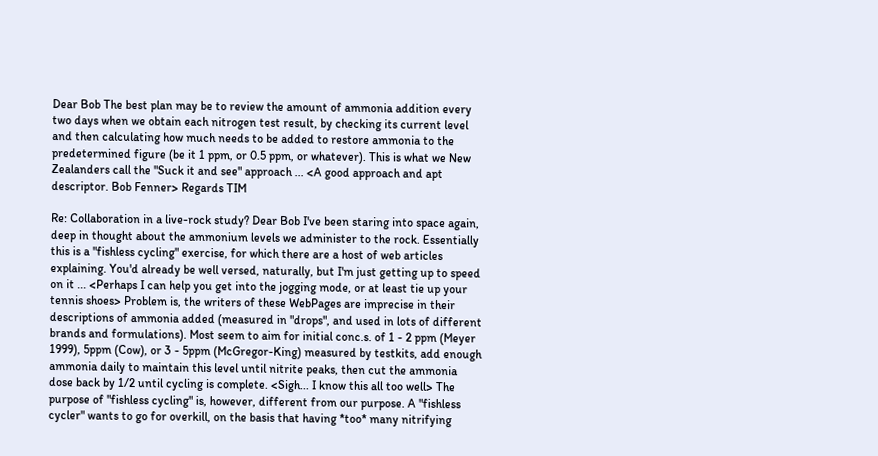Dear Bob The best plan may be to review the amount of ammonia addition every two days when we obtain each nitrogen test result, by checking its current level and then calculating how much needs to be added to restore ammonia to the predetermined figure (be it 1 ppm, or 0.5 ppm, or whatever). This is what we New Zealanders call the "Suck it and see" approach ... <A good approach and apt descriptor. Bob Fenner> Regards TIM

Re: Collaboration in a live-rock study? Dear Bob I've been staring into space again, deep in thought about the ammonium levels we administer to the rock. Essentially this is a "fishless cycling" exercise, for which there are a host of web articles explaining. You'd already be well versed, naturally, but I'm just getting up to speed on it ... <Perhaps I can help you get into the jogging mode, or at least tie up your tennis shoes> Problem is, the writers of these WebPages are imprecise in their descriptions of ammonia added (measured in "drops", and used in lots of different brands and formulations). Most seem to aim for initial conc.s. of 1 - 2 ppm (Meyer 1999), 5ppm (Cow), or 3 - 5ppm (McGregor-King) measured by testkits, add enough ammonia daily to maintain this level until nitrite peaks, then cut the ammonia dose back by 1/2 until cycling is complete. <Sigh... I know this all too well> The purpose of "fishless cycling" is, however, different from our purpose. A "fishless cycler" wants to go for overkill, on the basis that having *too* many nitrifying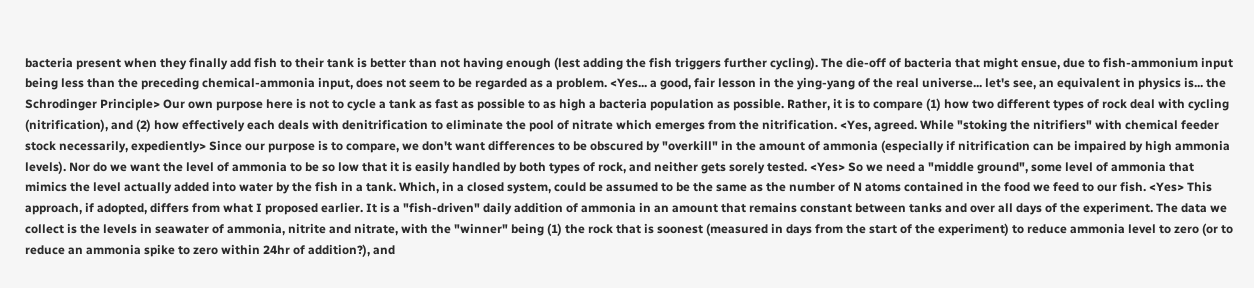bacteria present when they finally add fish to their tank is better than not having enough (lest adding the fish triggers further cycling). The die-off of bacteria that might ensue, due to fish-ammonium input being less than the preceding chemical-ammonia input, does not seem to be regarded as a problem. <Yes... a good, fair lesson in the ying-yang of the real universe... let's see, an equivalent in physics is... the Schrodinger Principle> Our own purpose here is not to cycle a tank as fast as possible to as high a bacteria population as possible. Rather, it is to compare (1) how two different types of rock deal with cycling (nitrification), and (2) how effectively each deals with denitrification to eliminate the pool of nitrate which emerges from the nitrification. <Yes, agreed. While "stoking the nitrifiers" with chemical feeder stock necessarily, expediently> Since our purpose is to compare, we don't want differences to be obscured by "overkill" in the amount of ammonia (especially if nitrification can be impaired by high ammonia levels). Nor do we want the level of ammonia to be so low that it is easily handled by both types of rock, and neither gets sorely tested. <Yes> So we need a "middle ground", some level of ammonia that mimics the level actually added into water by the fish in a tank. Which, in a closed system, could be assumed to be the same as the number of N atoms contained in the food we feed to our fish. <Yes> This approach, if adopted, differs from what I proposed earlier. It is a "fish-driven" daily addition of ammonia in an amount that remains constant between tanks and over all days of the experiment. The data we collect is the levels in seawater of ammonia, nitrite and nitrate, with the "winner" being (1) the rock that is soonest (measured in days from the start of the experiment) to reduce ammonia level to zero (or to reduce an ammonia spike to zero within 24hr of addition?), and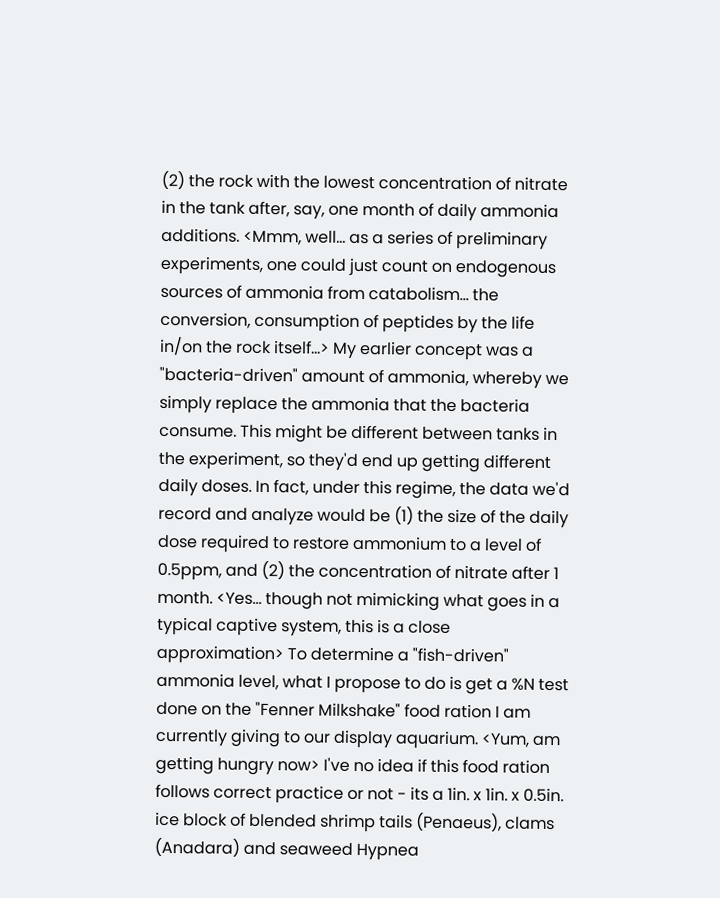(2) the rock with the lowest concentration of nitrate in the tank after, say, one month of daily ammonia additions. <Mmm, well... as a series of preliminary experiments, one could just count on endogenous sources of ammonia from catabolism... the conversion, consumption of peptides by the life in/on the rock itself...> My earlier concept was a "bacteria-driven" amount of ammonia, whereby we simply replace the ammonia that the bacteria consume. This might be different between tanks in the experiment, so they'd end up getting different daily doses. In fact, under this regime, the data we'd record and analyze would be (1) the size of the daily dose required to restore ammonium to a level of 0.5ppm, and (2) the concentration of nitrate after 1 month. <Yes... though not mimicking what goes in a typical captive system, this is a close approximation> To determine a "fish-driven" ammonia level, what I propose to do is get a %N test done on the "Fenner Milkshake" food ration I am currently giving to our display aquarium. <Yum, am getting hungry now> I've no idea if this food ration follows correct practice or not - its a 1in. x 1in. x 0.5in. ice block of blended shrimp tails (Penaeus), clams (Anadara) and seaweed Hypnea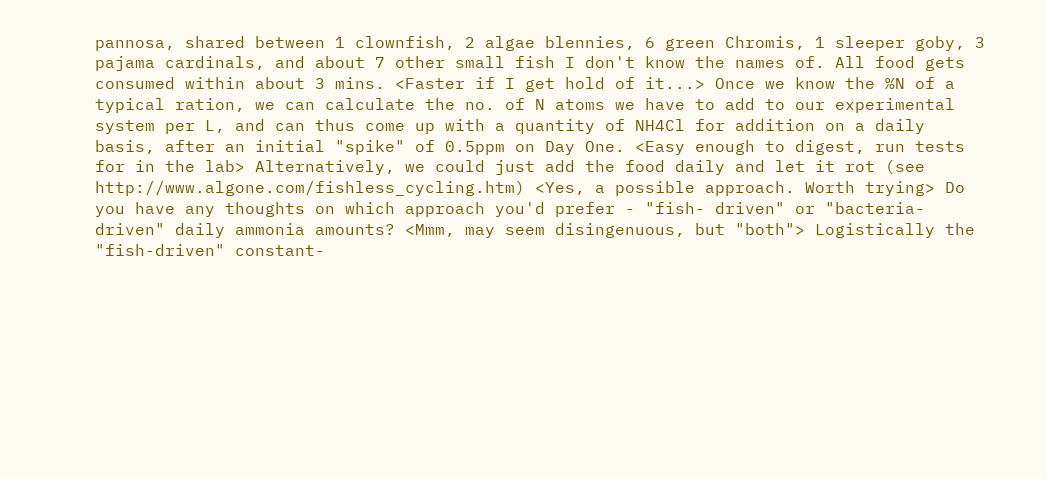pannosa, shared between 1 clownfish, 2 algae blennies, 6 green Chromis, 1 sleeper goby, 3 pajama cardinals, and about 7 other small fish I don't know the names of. All food gets consumed within about 3 mins. <Faster if I get hold of it...> Once we know the %N of a typical ration, we can calculate the no. of N atoms we have to add to our experimental system per L, and can thus come up with a quantity of NH4Cl for addition on a daily basis, after an initial "spike" of 0.5ppm on Day One. <Easy enough to digest, run tests for in the lab> Alternatively, we could just add the food daily and let it rot (see http://www.algone.com/fishless_cycling.htm) <Yes, a possible approach. Worth trying> Do you have any thoughts on which approach you'd prefer - "fish- driven" or "bacteria-driven" daily ammonia amounts? <Mmm, may seem disingenuous, but "both"> Logistically the "fish-driven" constant-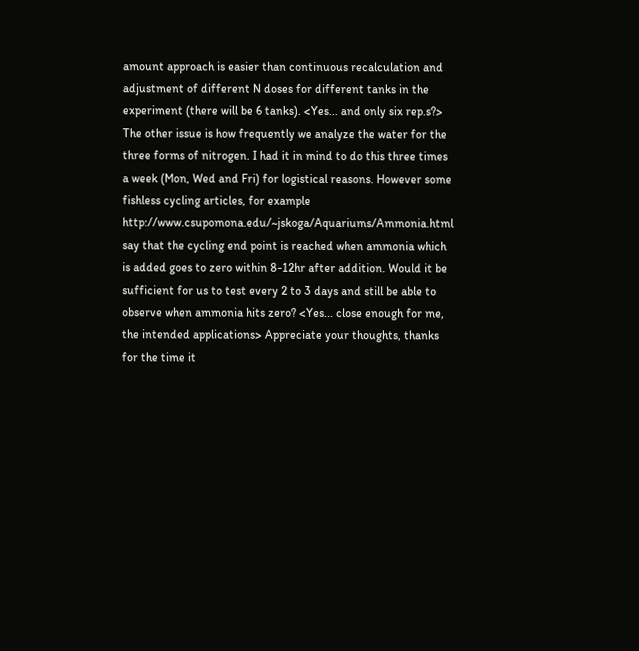amount approach is easier than continuous recalculation and adjustment of different N doses for different tanks in the experiment (there will be 6 tanks). <Yes... and only six rep.s?> The other issue is how frequently we analyze the water for the three forms of nitrogen. I had it in mind to do this three times a week (Mon, Wed and Fri) for logistical reasons. However some fishless cycling articles, for example http://www.csupomona.edu/~jskoga/Aquariums/Ammonia.html say that the cycling end point is reached when ammonia which is added goes to zero within 8-12hr after addition. Would it be sufficient for us to test every 2 to 3 days and still be able to observe when ammonia hits zero? <Yes... close enough for me, the intended applications> Appreciate your thoughts, thanks for the time it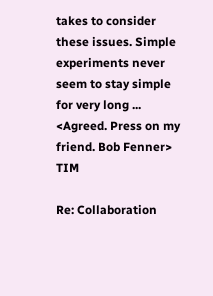takes to consider these issues. Simple experiments never seem to stay simple for very long ... <Agreed. Press on my friend. Bob Fenner> TIM

Re: Collaboration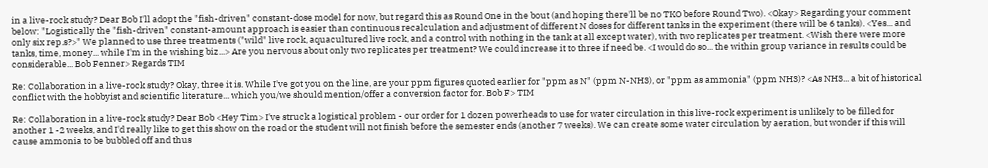in a live-rock study? Dear Bob I'll adopt the "fish-driven" constant-dose model for now, but regard this as Round One in the bout (and hoping there'll be no TKO before Round Two). <Okay> Regarding your comment below: "Logistically the "fish-driven" constant-amount approach is easier than continuous recalculation and adjustment of different N doses for different tanks in the experiment (there will be 6 tanks). <Yes... and only six rep.s?>" We planned to use three treatments ("wild" live rock, aquacultured live rock, and a control with nothing in the tank at all except water), with two replicates per treatment. <Wish there were more tanks, time, money... while I'm in the wishing biz...> Are you nervous about only two replicates per treatment? We could increase it to three if need be. <I would do so... the within group variance in results could be considerable... Bob Fenner> Regards TIM

Re: Collaboration in a live-rock study? Okay, three it is. While I've got you on the line, are your ppm figures quoted earlier for "ppm as N" (ppm N-NH3), or "ppm as ammonia" (ppm NH3)? <As NH3... a bit of historical conflict with the hobbyist and scientific literature... which you/we should mention/offer a conversion factor for. Bob F> TIM

Re: Collaboration in a live-rock study? Dear Bob <Hey Tim> I've struck a logistical problem - our order for 1 dozen powerheads to use for water circulation in this live-rock experiment is unlikely to be filled for another 1 -2 weeks, and I'd really like to get this show on the road or the student will not finish before the semester ends (another 7 weeks). We can create some water circulation by aeration, but wonder if this will cause ammonia to be bubbled off and thus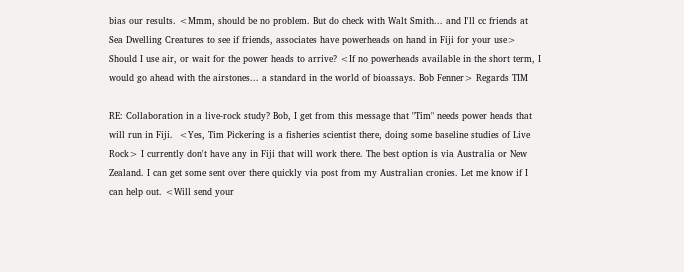bias our results. <Mmm, should be no problem. But do check with Walt Smith... and I'll cc friends at Sea Dwelling Creatures to see if friends, associates have powerheads on hand in Fiji for your use> Should I use air, or wait for the power heads to arrive? <If no powerheads available in the short term, I would go ahead with the airstones... a standard in the world of bioassays. Bob Fenner> Regards TIM

RE: Collaboration in a live-rock study? Bob, I get from this message that "Tim" needs power heads that will run in Fiji.  <Yes, Tim Pickering is a fisheries scientist there, doing some baseline studies of Live Rock> I currently don't have any in Fiji that will work there. The best option is via Australia or New Zealand. I can get some sent over there quickly via post from my Australian cronies. Let me know if I can help out. <Will send your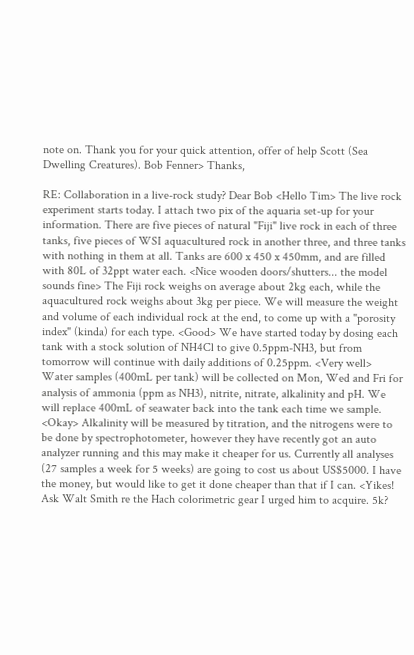note on. Thank you for your quick attention, offer of help Scott (Sea Dwelling Creatures). Bob Fenner> Thanks,

RE: Collaboration in a live-rock study? Dear Bob <Hello Tim> The live rock experiment starts today. I attach two pix of the aquaria set-up for your information. There are five pieces of natural "Fiji" live rock in each of three tanks, five pieces of WSI aquacultured rock in another three, and three tanks with nothing in them at all. Tanks are 600 x 450 x 450mm, and are filled with 80L of 32ppt water each. <Nice wooden doors/shutters... the model sounds fine> The Fiji rock weighs on average about 2kg each, while the aquacultured rock weighs about 3kg per piece. We will measure the weight and volume of each individual rock at the end, to come up with a "porosity index" (kinda) for each type. <Good> We have started today by dosing each tank with a stock solution of NH4Cl to give 0.5ppm-NH3, but from tomorrow will continue with daily additions of 0.25ppm. <Very well> Water samples (400mL per tank) will be collected on Mon, Wed and Fri for analysis of ammonia (ppm as NH3), nitrite, nitrate, alkalinity and pH. We will replace 400mL of seawater back into the tank each time we sample. <Okay> Alkalinity will be measured by titration, and the nitrogens were to be done by spectrophotometer, however they have recently got an auto analyzer running and this may make it cheaper for us. Currently all analyses (27 samples a week for 5 weeks) are going to cost us about US$5000. I have the money, but would like to get it done cheaper than that if I can. <Yikes! Ask Walt Smith re the Hach colorimetric gear I urged him to acquire. 5k?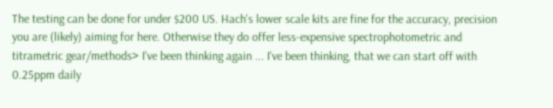The testing can be done for under $200 US. Hach's lower scale kits are fine for the accuracy, precision you are (likely) aiming for here. Otherwise they do offer less-expensive spectrophotometric and titrametric gear/methods> I've been thinking again ... I've been thinking, that we can start off with 0.25ppm daily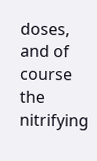doses, and of course the nitrifying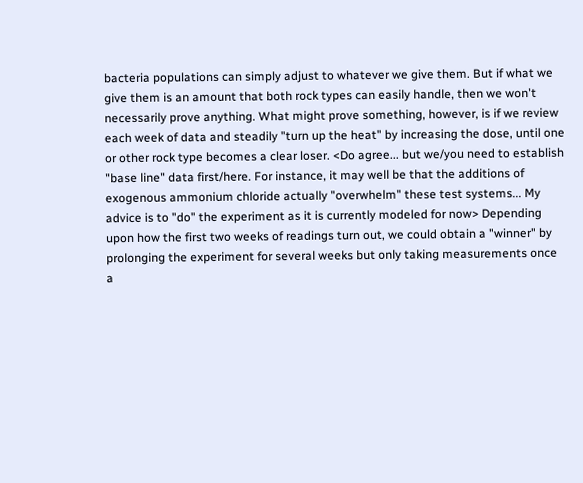bacteria populations can simply adjust to whatever we give them. But if what we give them is an amount that both rock types can easily handle, then we won't necessarily prove anything. What might prove something, however, is if we review each week of data and steadily "turn up the heat" by increasing the dose, until one or other rock type becomes a clear loser. <Do agree... but we/you need to establish "base line" data first/here. For instance, it may well be that the additions of exogenous ammonium chloride actually "overwhelm" these test systems... My advice is to "do" the experiment as it is currently modeled for now> Depending upon how the first two weeks of readings turn out, we could obtain a "winner" by prolonging the experiment for several weeks but only taking measurements once a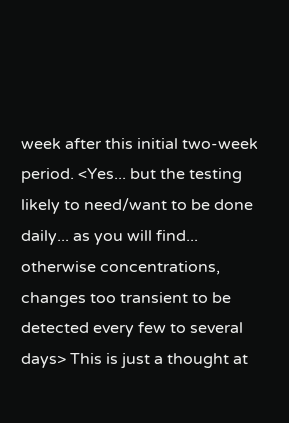week after this initial two-week period. <Yes... but the testing likely to need/want to be done daily... as you will find... otherwise concentrations, changes too transient to be detected every few to several days> This is just a thought at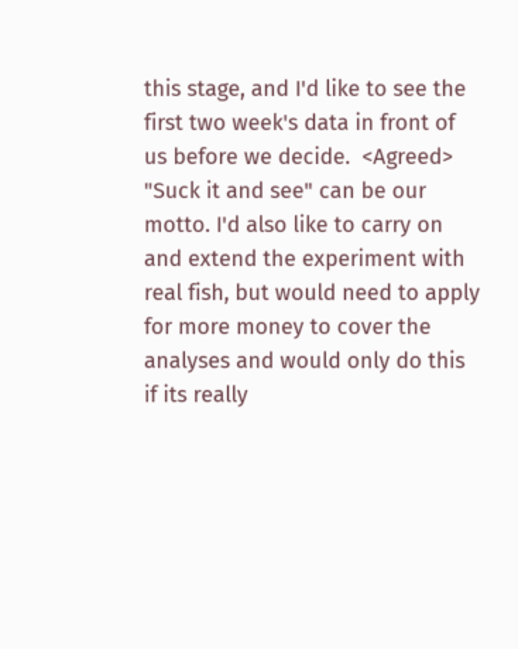this stage, and I'd like to see the first two week's data in front of us before we decide.  <Agreed> "Suck it and see" can be our motto. I'd also like to carry on and extend the experiment with real fish, but would need to apply for more money to cover the analyses and would only do this if its really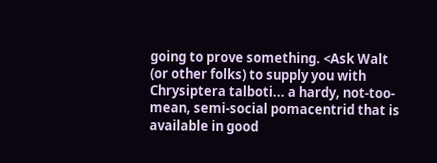going to prove something. <Ask Walt (or other folks) to supply you with Chrysiptera talboti... a hardy, not-too-mean, semi-social pomacentrid that is available in good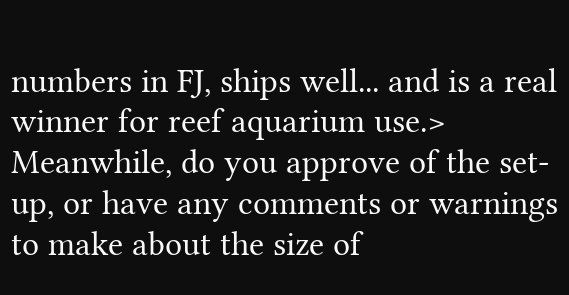numbers in FJ, ships well... and is a real winner for reef aquarium use.> Meanwhile, do you approve of the set-up, or have any comments or warnings to make about the size of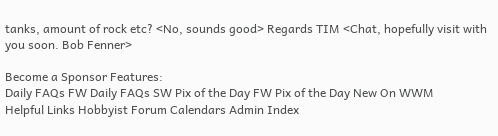tanks, amount of rock etc? <No, sounds good> Regards TIM <Chat, hopefully visit with you soon. Bob Fenner>

Become a Sponsor Features:
Daily FAQs FW Daily FAQs SW Pix of the Day FW Pix of the Day New On WWM
Helpful Links Hobbyist Forum Calendars Admin Index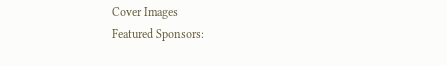Cover Images
Featured Sponsors: